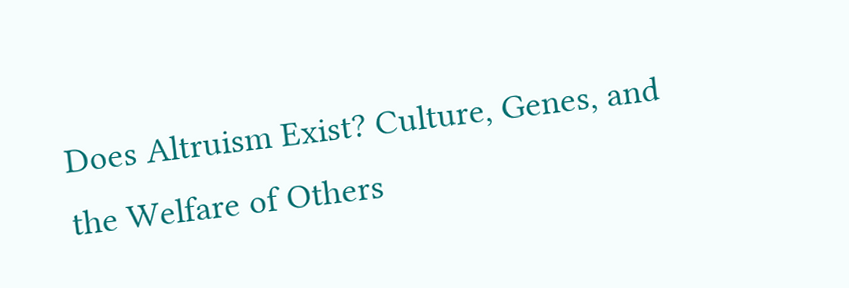Does Altruism Exist? Culture, Genes, and the Welfare of Others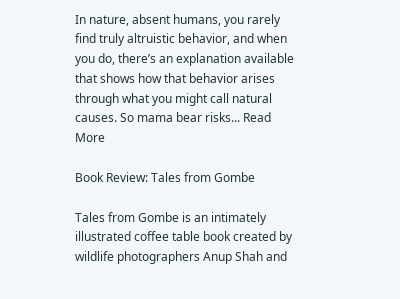In nature, absent humans, you rarely find truly altruistic behavior, and when you do, there’s an explanation available that shows how that behavior arises through what you might call natural causes. So mama bear risks... Read More

Book Review: Tales from Gombe

Tales from Gombe is an intimately illustrated coffee table book created by wildlife photographers Anup Shah and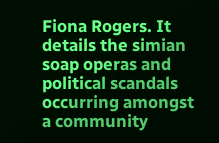Fiona Rogers. It details the simian soap operas and political scandals occurring amongst a community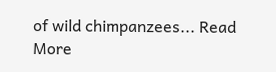of wild chimpanzees... Read More